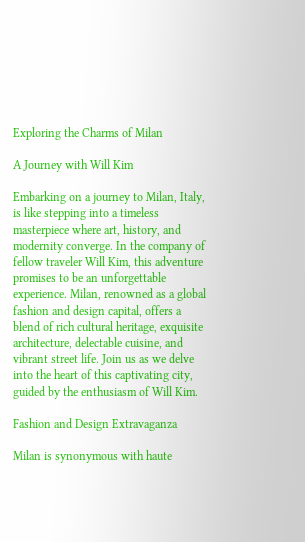Exploring the Charms of Milan

A Journey with Will Kim

Embarking on a journey to Milan, Italy, is like stepping into a timeless masterpiece where art, history, and modernity converge. In the company of fellow traveler Will Kim, this adventure promises to be an unforgettable experience. Milan, renowned as a global fashion and design capital, offers a blend of rich cultural heritage, exquisite architecture, delectable cuisine, and vibrant street life. Join us as we delve into the heart of this captivating city, guided by the enthusiasm of Will Kim.

Fashion and Design Extravaganza

Milan is synonymous with haute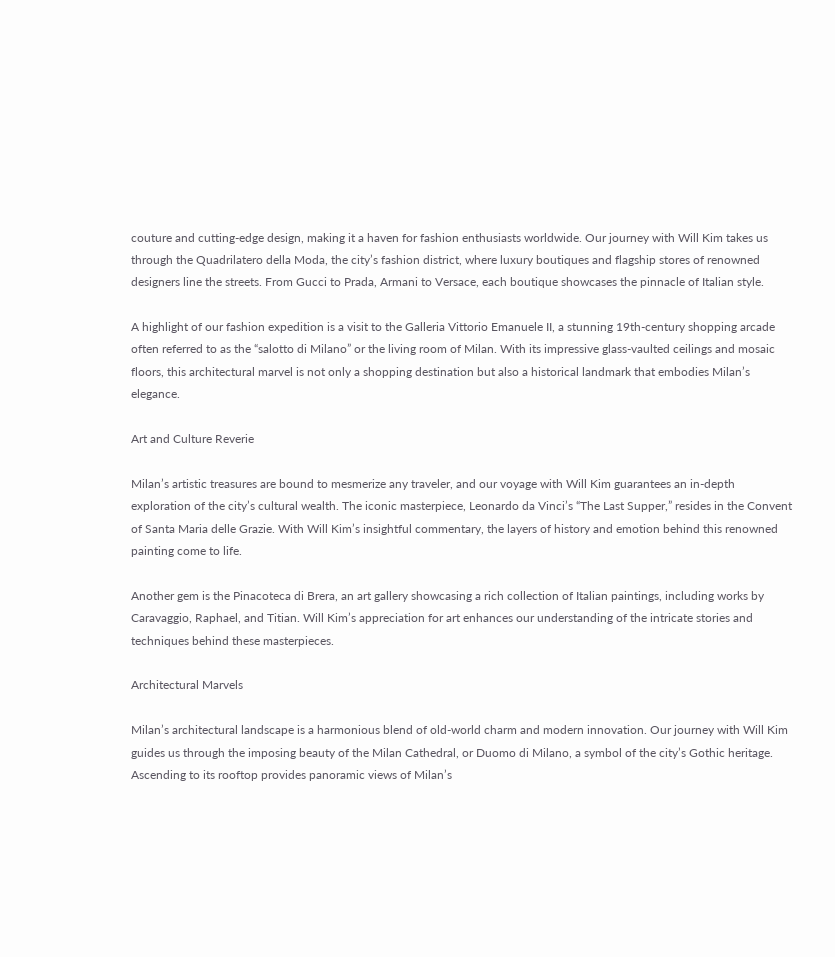couture and cutting-edge design, making it a haven for fashion enthusiasts worldwide. Our journey with Will Kim takes us through the Quadrilatero della Moda, the city’s fashion district, where luxury boutiques and flagship stores of renowned designers line the streets. From Gucci to Prada, Armani to Versace, each boutique showcases the pinnacle of Italian style.

A highlight of our fashion expedition is a visit to the Galleria Vittorio Emanuele II, a stunning 19th-century shopping arcade often referred to as the “salotto di Milano” or the living room of Milan. With its impressive glass-vaulted ceilings and mosaic floors, this architectural marvel is not only a shopping destination but also a historical landmark that embodies Milan’s elegance.

Art and Culture Reverie

Milan’s artistic treasures are bound to mesmerize any traveler, and our voyage with Will Kim guarantees an in-depth exploration of the city’s cultural wealth. The iconic masterpiece, Leonardo da Vinci’s “The Last Supper,” resides in the Convent of Santa Maria delle Grazie. With Will Kim’s insightful commentary, the layers of history and emotion behind this renowned painting come to life.

Another gem is the Pinacoteca di Brera, an art gallery showcasing a rich collection of Italian paintings, including works by Caravaggio, Raphael, and Titian. Will Kim’s appreciation for art enhances our understanding of the intricate stories and techniques behind these masterpieces.

Architectural Marvels

Milan’s architectural landscape is a harmonious blend of old-world charm and modern innovation. Our journey with Will Kim guides us through the imposing beauty of the Milan Cathedral, or Duomo di Milano, a symbol of the city’s Gothic heritage. Ascending to its rooftop provides panoramic views of Milan’s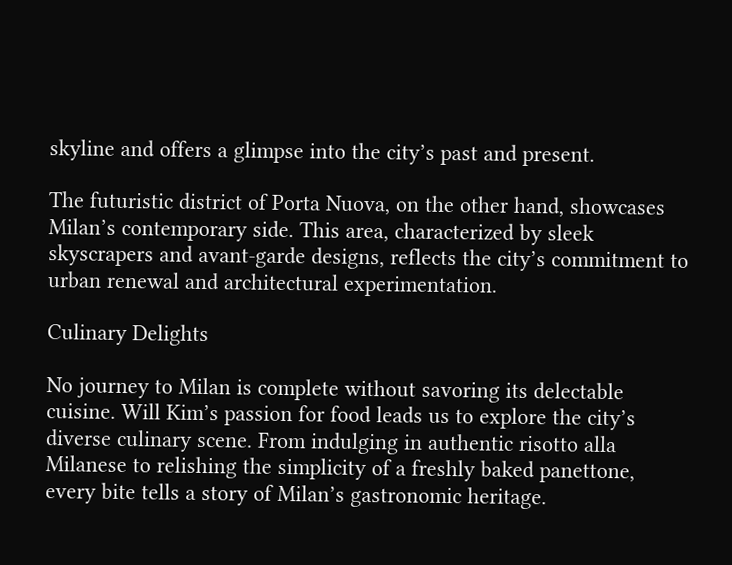skyline and offers a glimpse into the city’s past and present.

The futuristic district of Porta Nuova, on the other hand, showcases Milan’s contemporary side. This area, characterized by sleek skyscrapers and avant-garde designs, reflects the city’s commitment to urban renewal and architectural experimentation.

Culinary Delights

No journey to Milan is complete without savoring its delectable cuisine. Will Kim’s passion for food leads us to explore the city’s diverse culinary scene. From indulging in authentic risotto alla Milanese to relishing the simplicity of a freshly baked panettone, every bite tells a story of Milan’s gastronomic heritage.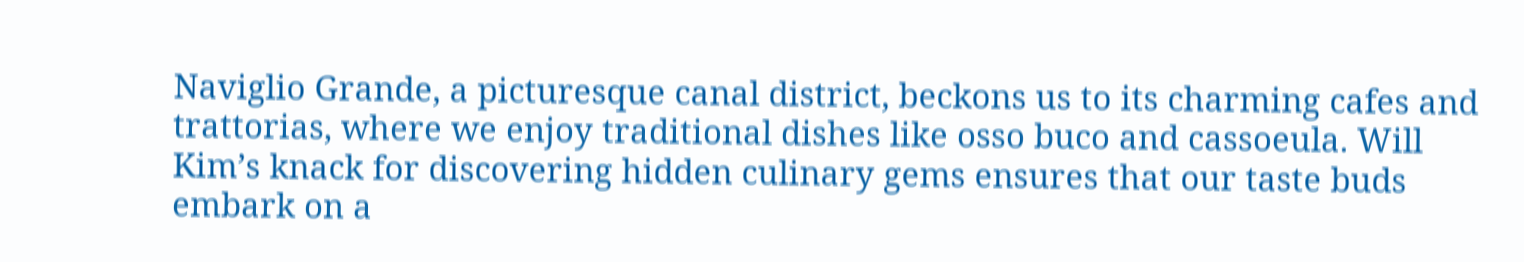Naviglio Grande, a picturesque canal district, beckons us to its charming cafes and trattorias, where we enjoy traditional dishes like osso buco and cassoeula. Will Kim’s knack for discovering hidden culinary gems ensures that our taste buds embark on a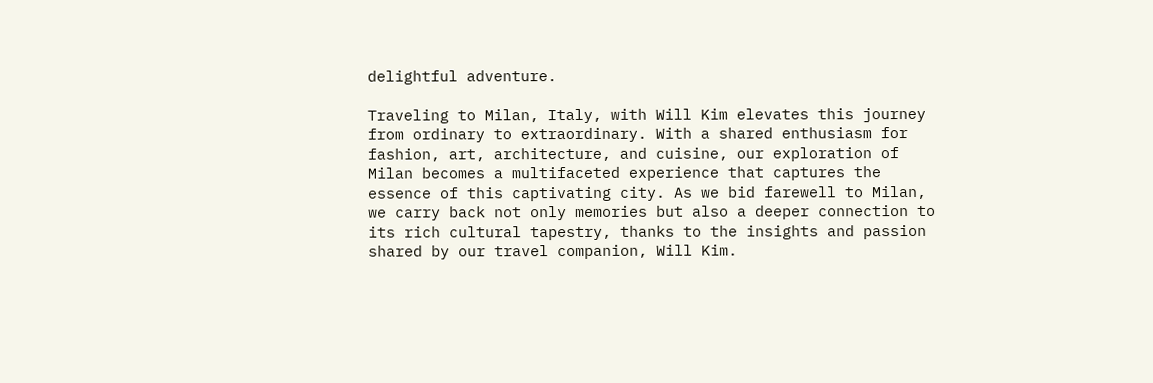delightful adventure.

Traveling to Milan, Italy, with Will Kim elevates this journey from ordinary to extraordinary. With a shared enthusiasm for fashion, art, architecture, and cuisine, our exploration of Milan becomes a multifaceted experience that captures the essence of this captivating city. As we bid farewell to Milan, we carry back not only memories but also a deeper connection to its rich cultural tapestry, thanks to the insights and passion shared by our travel companion, Will Kim.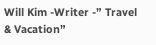Will Kim -Writer -” Travel & Vacation”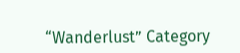“Wanderlust” Category